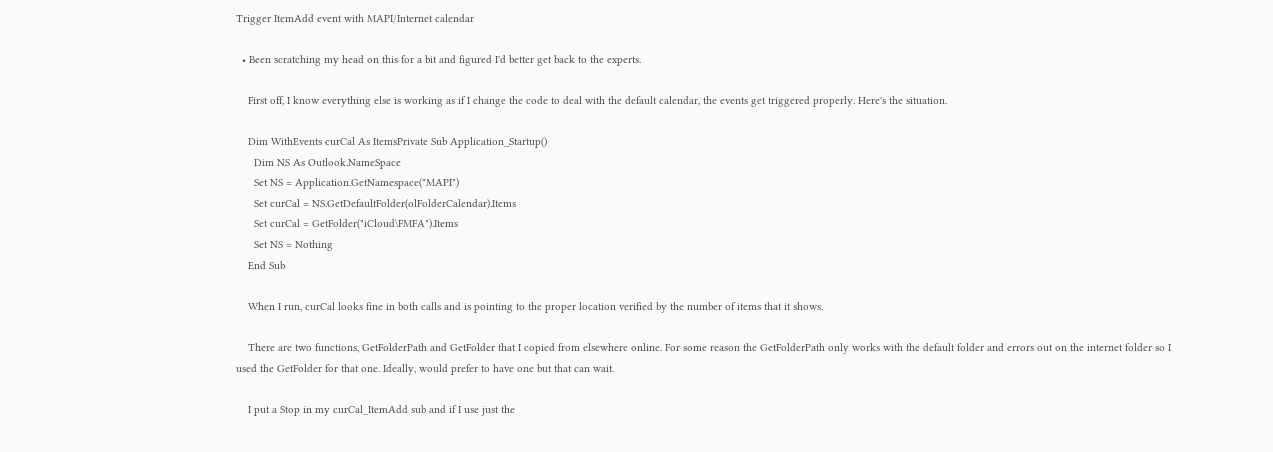Trigger ItemAdd event with MAPI/Internet calendar

  • Been scratching my head on this for a bit and figured I'd better get back to the experts.

    First off, I know everything else is working as if I change the code to deal with the default calendar, the events get triggered properly. Here's the situation.

    Dim WithEvents curCal As ItemsPrivate Sub Application_Startup()
      Dim NS As Outlook.NameSpace
      Set NS = Application.GetNamespace("MAPI")
      Set curCal = NS.GetDefaultFolder(olFolderCalendar).Items
      Set curCal = GetFolder("iCloud\FMFA").Items
      Set NS = Nothing
    End Sub

    When I run, curCal looks fine in both calls and is pointing to the proper location verified by the number of items that it shows.

    There are two functions, GetFolderPath and GetFolder that I copied from elsewhere online. For some reason the GetFolderPath only works with the default folder and errors out on the internet folder so I used the GetFolder for that one. Ideally, would prefer to have one but that can wait.

    I put a Stop in my curCal_ItemAdd sub and if I use just the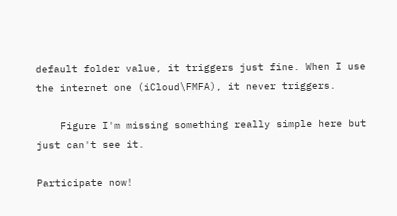default folder value, it triggers just fine. When I use the internet one (iCloud\FMFA), it never triggers.

    Figure I'm missing something really simple here but just can't see it.

Participate now!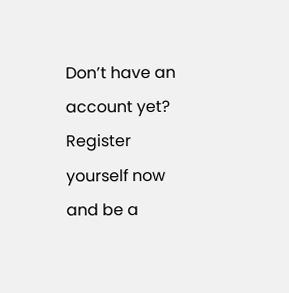Don’t have an account yet? Register yourself now and be a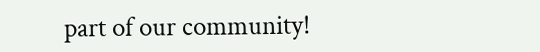part of our community!